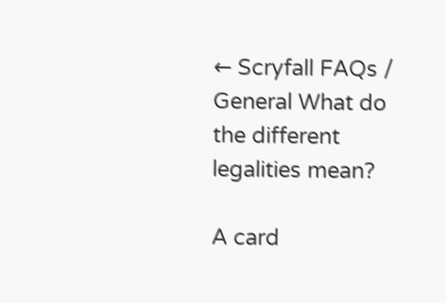← Scryfall FAQs / General What do the different legalities mean?

A card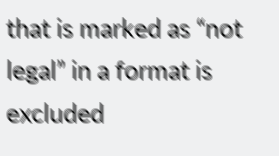that is marked as “not legal” in a format is excluded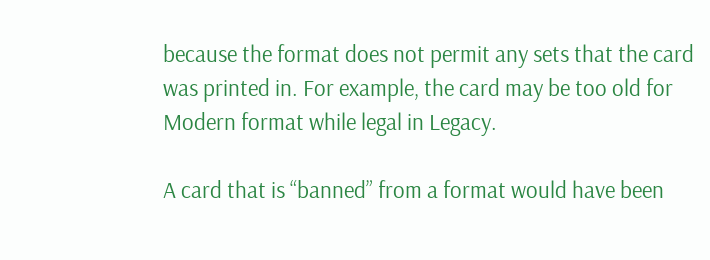because the format does not permit any sets that the card was printed in. For example, the card may be too old for Modern format while legal in Legacy.

A card that is “banned” from a format would have been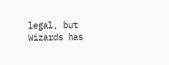legal, but Wizards has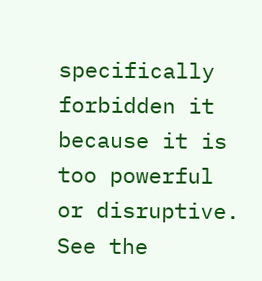specifically forbidden it because it is too powerful or disruptive. See the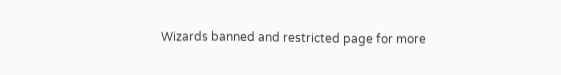Wizards banned and restricted page for more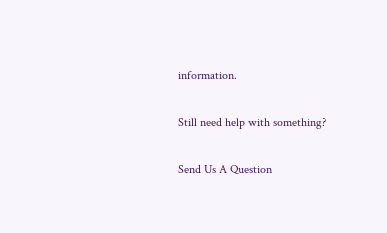information.

Still need help with something?

Send Us A Question